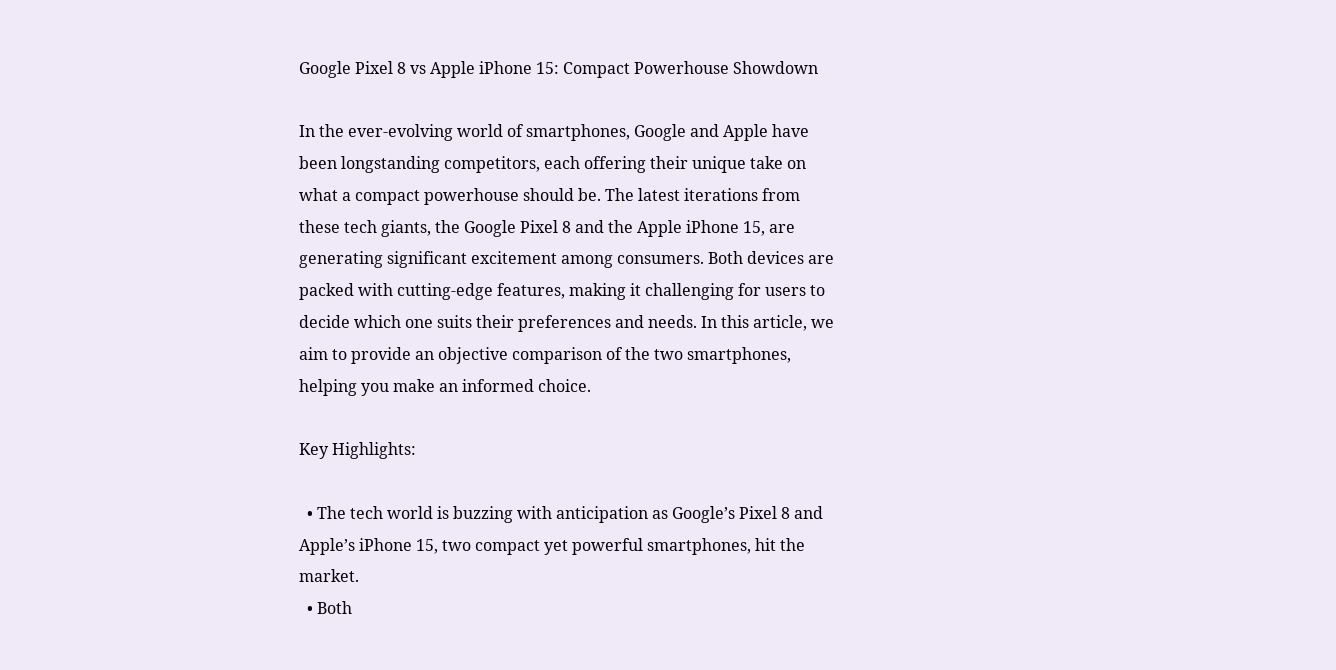Google Pixel 8 vs Apple iPhone 15: Compact Powerhouse Showdown

In the ever-evolving world of smartphones, Google and Apple have been longstanding competitors, each offering their unique take on what a compact powerhouse should be. The latest iterations from these tech giants, the Google Pixel 8 and the Apple iPhone 15, are generating significant excitement among consumers. Both devices are packed with cutting-edge features, making it challenging for users to decide which one suits their preferences and needs. In this article, we aim to provide an objective comparison of the two smartphones, helping you make an informed choice.

Key Highlights:

  • The tech world is buzzing with anticipation as Google’s Pixel 8 and Apple’s iPhone 15, two compact yet powerful smartphones, hit the market.
  • Both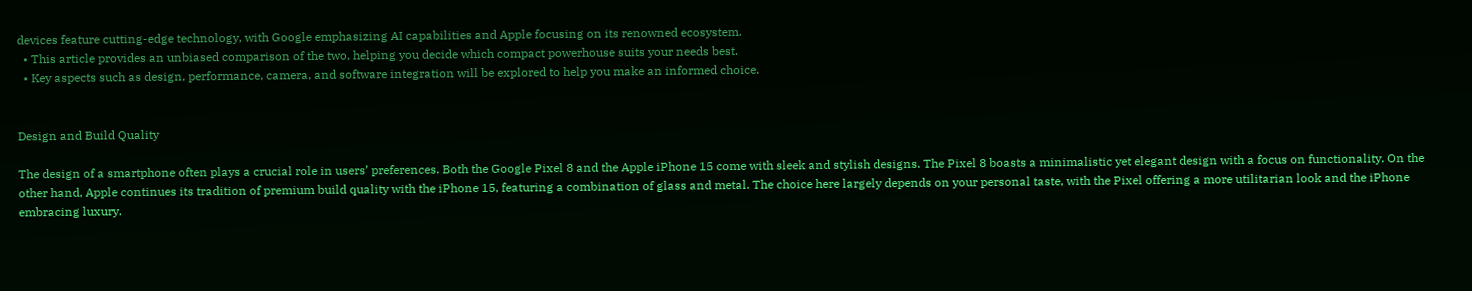devices feature cutting-edge technology, with Google emphasizing AI capabilities and Apple focusing on its renowned ecosystem.
  • This article provides an unbiased comparison of the two, helping you decide which compact powerhouse suits your needs best.
  • Key aspects such as design, performance, camera, and software integration will be explored to help you make an informed choice.


Design and Build Quality

The design of a smartphone often plays a crucial role in users’ preferences. Both the Google Pixel 8 and the Apple iPhone 15 come with sleek and stylish designs. The Pixel 8 boasts a minimalistic yet elegant design with a focus on functionality. On the other hand, Apple continues its tradition of premium build quality with the iPhone 15, featuring a combination of glass and metal. The choice here largely depends on your personal taste, with the Pixel offering a more utilitarian look and the iPhone embracing luxury.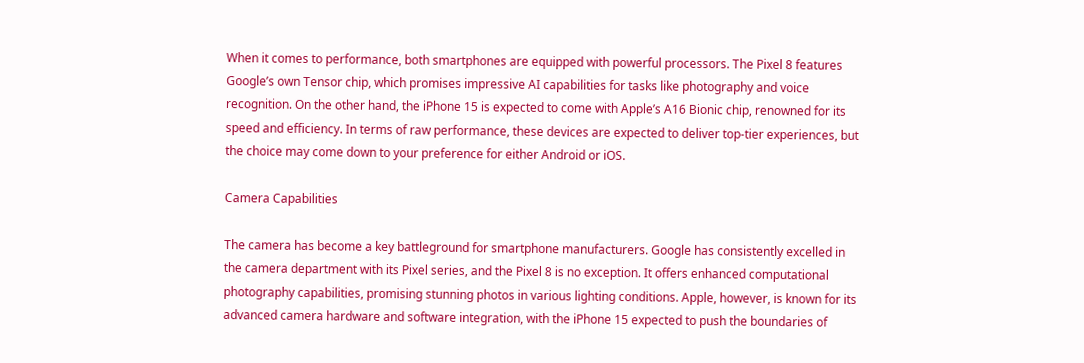When it comes to performance, both smartphones are equipped with powerful processors. The Pixel 8 features Google’s own Tensor chip, which promises impressive AI capabilities for tasks like photography and voice recognition. On the other hand, the iPhone 15 is expected to come with Apple’s A16 Bionic chip, renowned for its speed and efficiency. In terms of raw performance, these devices are expected to deliver top-tier experiences, but the choice may come down to your preference for either Android or iOS.

Camera Capabilities

The camera has become a key battleground for smartphone manufacturers. Google has consistently excelled in the camera department with its Pixel series, and the Pixel 8 is no exception. It offers enhanced computational photography capabilities, promising stunning photos in various lighting conditions. Apple, however, is known for its advanced camera hardware and software integration, with the iPhone 15 expected to push the boundaries of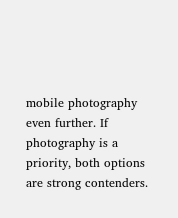mobile photography even further. If photography is a priority, both options are strong contenders.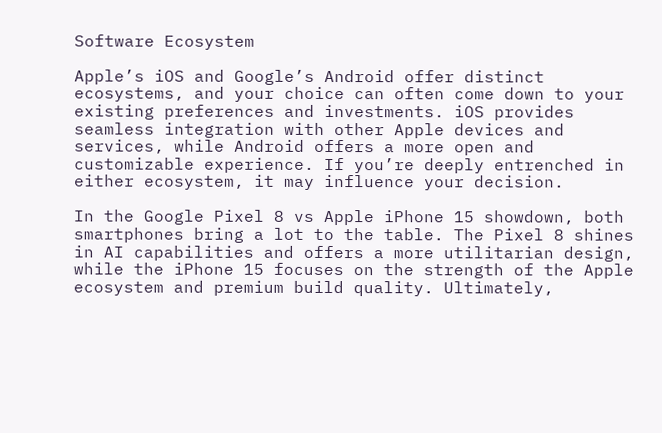Software Ecosystem

Apple’s iOS and Google’s Android offer distinct ecosystems, and your choice can often come down to your existing preferences and investments. iOS provides seamless integration with other Apple devices and services, while Android offers a more open and customizable experience. If you’re deeply entrenched in either ecosystem, it may influence your decision.

In the Google Pixel 8 vs Apple iPhone 15 showdown, both smartphones bring a lot to the table. The Pixel 8 shines in AI capabilities and offers a more utilitarian design, while the iPhone 15 focuses on the strength of the Apple ecosystem and premium build quality. Ultimately,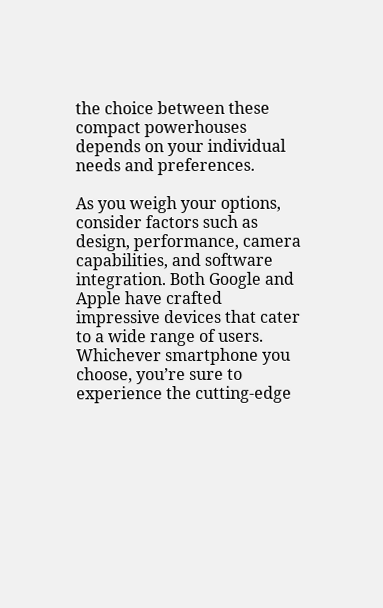the choice between these compact powerhouses depends on your individual needs and preferences.

As you weigh your options, consider factors such as design, performance, camera capabilities, and software integration. Both Google and Apple have crafted impressive devices that cater to a wide range of users. Whichever smartphone you choose, you’re sure to experience the cutting-edge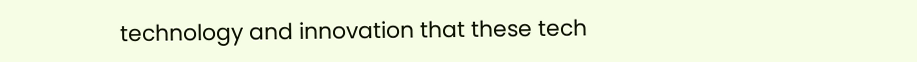technology and innovation that these tech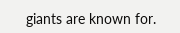giants are known for.